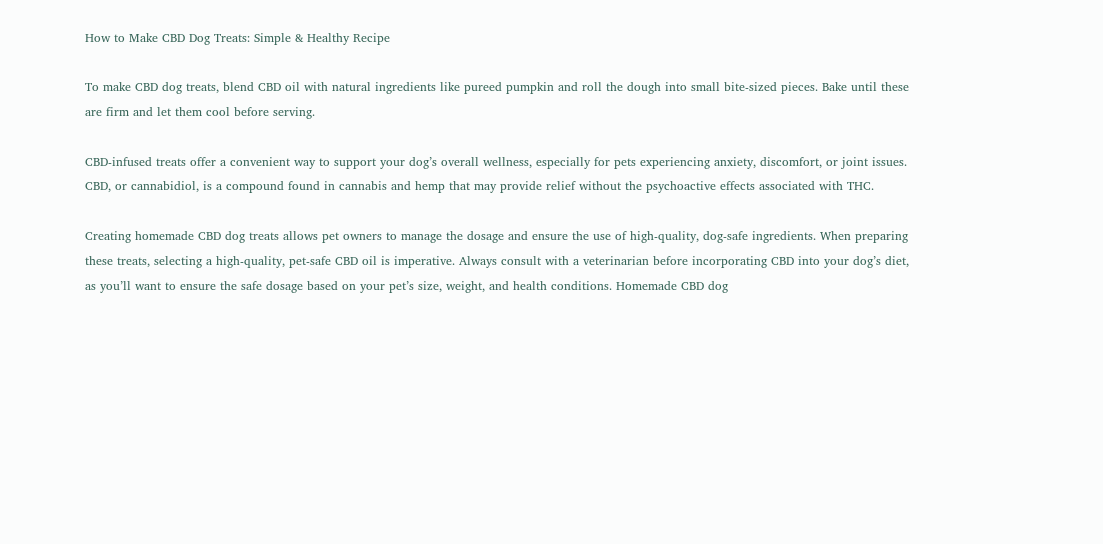How to Make CBD Dog Treats: Simple & Healthy Recipe

To make CBD dog treats, blend CBD oil with natural ingredients like pureed pumpkin and roll the dough into small bite-sized pieces. Bake until these are firm and let them cool before serving.

CBD-infused treats offer a convenient way to support your dog’s overall wellness, especially for pets experiencing anxiety, discomfort, or joint issues. CBD, or cannabidiol, is a compound found in cannabis and hemp that may provide relief without the psychoactive effects associated with THC.

Creating homemade CBD dog treats allows pet owners to manage the dosage and ensure the use of high-quality, dog-safe ingredients. When preparing these treats, selecting a high-quality, pet-safe CBD oil is imperative. Always consult with a veterinarian before incorporating CBD into your dog’s diet, as you’ll want to ensure the safe dosage based on your pet’s size, weight, and health conditions. Homemade CBD dog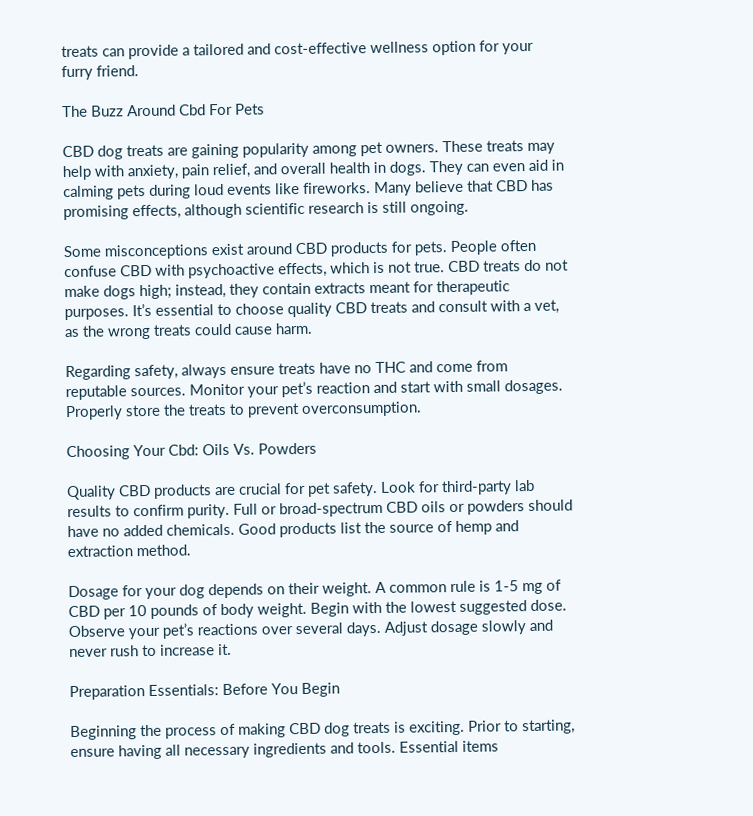treats can provide a tailored and cost-effective wellness option for your furry friend.

The Buzz Around Cbd For Pets

CBD dog treats are gaining popularity among pet owners. These treats may help with anxiety, pain relief, and overall health in dogs. They can even aid in calming pets during loud events like fireworks. Many believe that CBD has promising effects, although scientific research is still ongoing.

Some misconceptions exist around CBD products for pets. People often confuse CBD with psychoactive effects, which is not true. CBD treats do not make dogs high; instead, they contain extracts meant for therapeutic purposes. It’s essential to choose quality CBD treats and consult with a vet, as the wrong treats could cause harm.

Regarding safety, always ensure treats have no THC and come from reputable sources. Monitor your pet’s reaction and start with small dosages. Properly store the treats to prevent overconsumption.

Choosing Your Cbd: Oils Vs. Powders

Quality CBD products are crucial for pet safety. Look for third-party lab results to confirm purity. Full or broad-spectrum CBD oils or powders should have no added chemicals. Good products list the source of hemp and extraction method.

Dosage for your dog depends on their weight. A common rule is 1-5 mg of CBD per 10 pounds of body weight. Begin with the lowest suggested dose. Observe your pet’s reactions over several days. Adjust dosage slowly and never rush to increase it.

Preparation Essentials: Before You Begin

Beginning the process of making CBD dog treats is exciting. Prior to starting, ensure having all necessary ingredients and tools. Essential items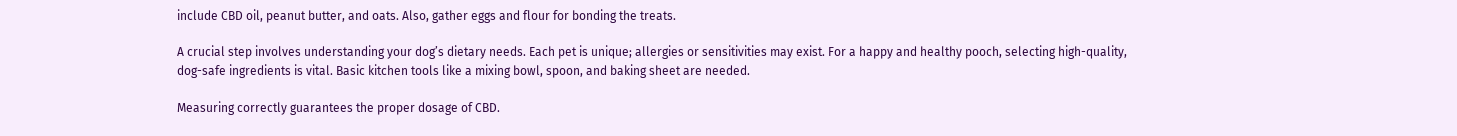include CBD oil, peanut butter, and oats. Also, gather eggs and flour for bonding the treats.

A crucial step involves understanding your dog’s dietary needs. Each pet is unique; allergies or sensitivities may exist. For a happy and healthy pooch, selecting high-quality, dog-safe ingredients is vital. Basic kitchen tools like a mixing bowl, spoon, and baking sheet are needed.

Measuring correctly guarantees the proper dosage of CBD.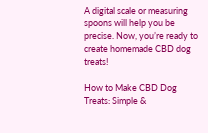A digital scale or measuring spoons will help you be precise. Now, you’re ready to create homemade CBD dog treats!

How to Make CBD Dog Treats: Simple &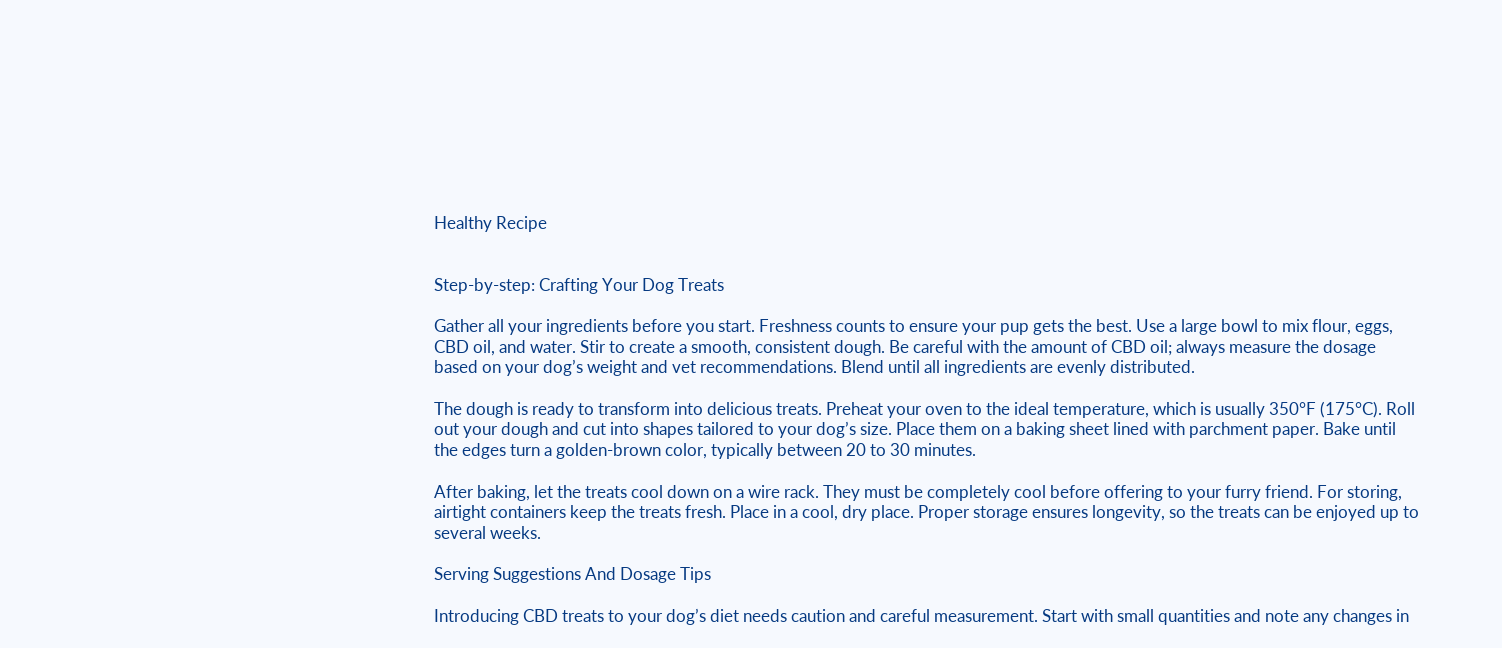Healthy Recipe


Step-by-step: Crafting Your Dog Treats

Gather all your ingredients before you start. Freshness counts to ensure your pup gets the best. Use a large bowl to mix flour, eggs, CBD oil, and water. Stir to create a smooth, consistent dough. Be careful with the amount of CBD oil; always measure the dosage based on your dog’s weight and vet recommendations. Blend until all ingredients are evenly distributed.

The dough is ready to transform into delicious treats. Preheat your oven to the ideal temperature, which is usually 350°F (175°C). Roll out your dough and cut into shapes tailored to your dog’s size. Place them on a baking sheet lined with parchment paper. Bake until the edges turn a golden-brown color, typically between 20 to 30 minutes.

After baking, let the treats cool down on a wire rack. They must be completely cool before offering to your furry friend. For storing, airtight containers keep the treats fresh. Place in a cool, dry place. Proper storage ensures longevity, so the treats can be enjoyed up to several weeks.

Serving Suggestions And Dosage Tips

Introducing CBD treats to your dog’s diet needs caution and careful measurement. Start with small quantities and note any changes in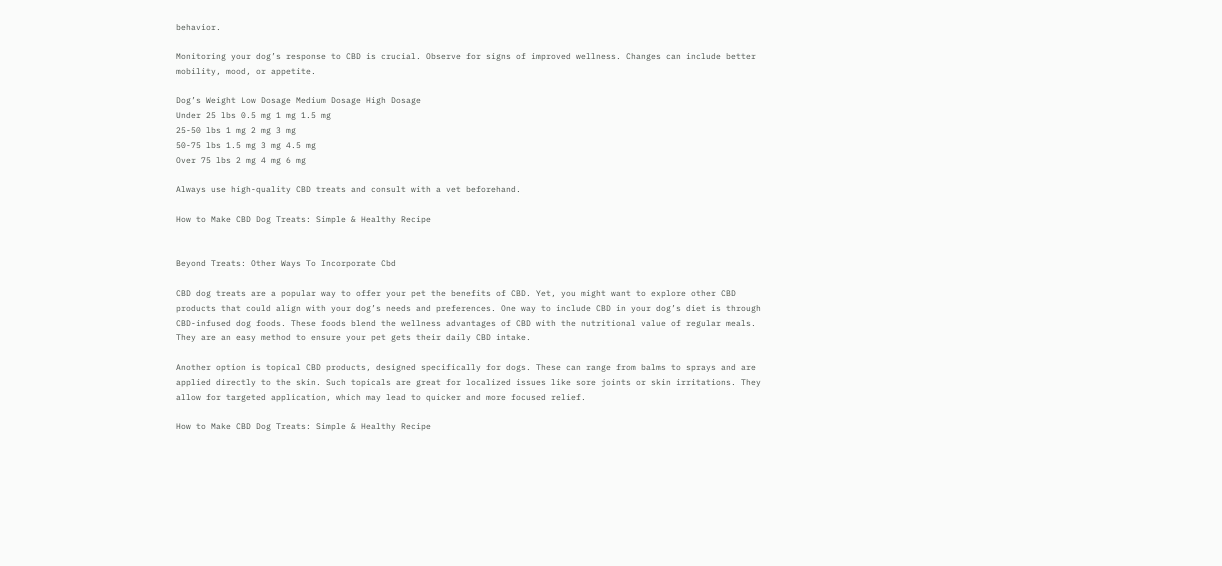behavior.

Monitoring your dog’s response to CBD is crucial. Observe for signs of improved wellness. Changes can include better mobility, mood, or appetite.

Dog’s Weight Low Dosage Medium Dosage High Dosage
Under 25 lbs 0.5 mg 1 mg 1.5 mg
25-50 lbs 1 mg 2 mg 3 mg
50-75 lbs 1.5 mg 3 mg 4.5 mg
Over 75 lbs 2 mg 4 mg 6 mg

Always use high-quality CBD treats and consult with a vet beforehand.

How to Make CBD Dog Treats: Simple & Healthy Recipe


Beyond Treats: Other Ways To Incorporate Cbd

CBD dog treats are a popular way to offer your pet the benefits of CBD. Yet, you might want to explore other CBD products that could align with your dog’s needs and preferences. One way to include CBD in your dog’s diet is through CBD-infused dog foods. These foods blend the wellness advantages of CBD with the nutritional value of regular meals. They are an easy method to ensure your pet gets their daily CBD intake.

Another option is topical CBD products, designed specifically for dogs. These can range from balms to sprays and are applied directly to the skin. Such topicals are great for localized issues like sore joints or skin irritations. They allow for targeted application, which may lead to quicker and more focused relief.

How to Make CBD Dog Treats: Simple & Healthy Recipe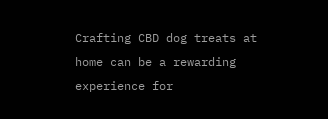Crafting CBD dog treats at home can be a rewarding experience for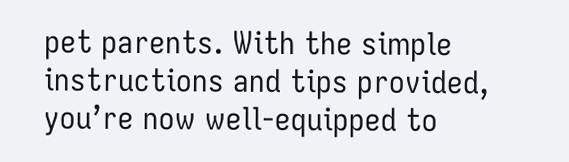pet parents. With the simple instructions and tips provided, you’re now well-equipped to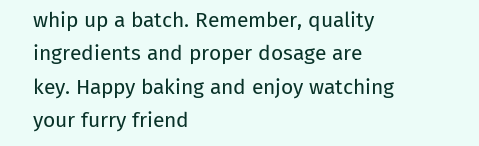whip up a batch. Remember, quality ingredients and proper dosage are key. Happy baking and enjoy watching your furry friend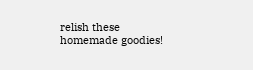relish these homemade goodies!